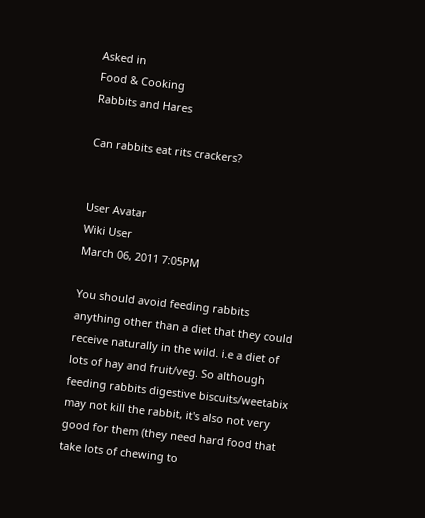Asked in
Food & Cooking
Rabbits and Hares

Can rabbits eat rits crackers?


User Avatar
Wiki User
March 06, 2011 7:05PM

You should avoid feeding rabbits anything other than a diet that they could receive naturally in the wild. i.e a diet of lots of hay and fruit/veg. So although feeding rabbits digestive biscuits/weetabix may not kill the rabbit, it's also not very good for them (they need hard food that take lots of chewing to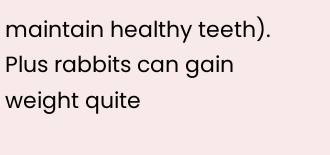maintain healthy teeth). Plus rabbits can gain weight quite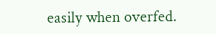easily when overfed.